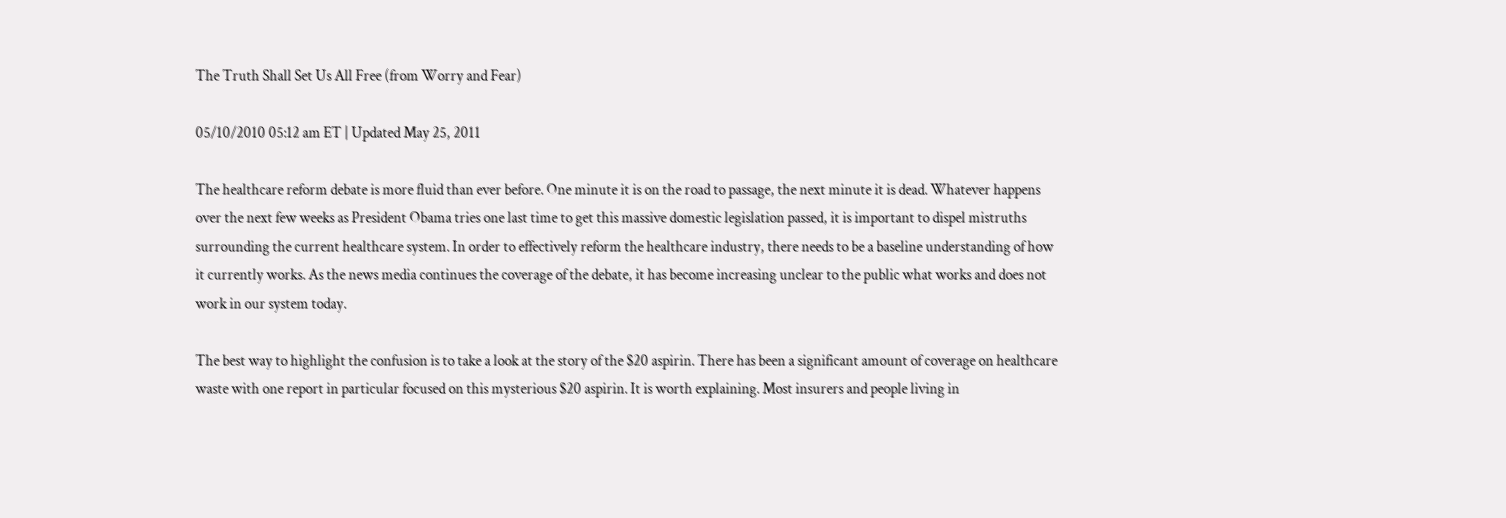The Truth Shall Set Us All Free (from Worry and Fear)

05/10/2010 05:12 am ET | Updated May 25, 2011

The healthcare reform debate is more fluid than ever before. One minute it is on the road to passage, the next minute it is dead. Whatever happens over the next few weeks as President Obama tries one last time to get this massive domestic legislation passed, it is important to dispel mistruths surrounding the current healthcare system. In order to effectively reform the healthcare industry, there needs to be a baseline understanding of how it currently works. As the news media continues the coverage of the debate, it has become increasing unclear to the public what works and does not work in our system today.

The best way to highlight the confusion is to take a look at the story of the $20 aspirin. There has been a significant amount of coverage on healthcare waste with one report in particular focused on this mysterious $20 aspirin. It is worth explaining. Most insurers and people living in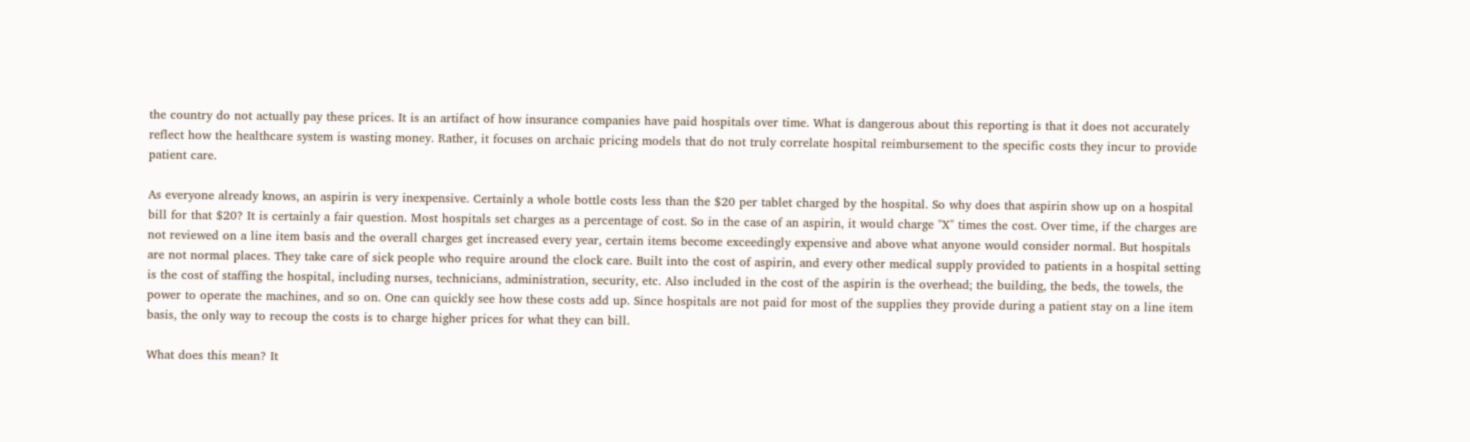the country do not actually pay these prices. It is an artifact of how insurance companies have paid hospitals over time. What is dangerous about this reporting is that it does not accurately reflect how the healthcare system is wasting money. Rather, it focuses on archaic pricing models that do not truly correlate hospital reimbursement to the specific costs they incur to provide patient care.

As everyone already knows, an aspirin is very inexpensive. Certainly a whole bottle costs less than the $20 per tablet charged by the hospital. So why does that aspirin show up on a hospital bill for that $20? It is certainly a fair question. Most hospitals set charges as a percentage of cost. So in the case of an aspirin, it would charge "X" times the cost. Over time, if the charges are not reviewed on a line item basis and the overall charges get increased every year, certain items become exceedingly expensive and above what anyone would consider normal. But hospitals are not normal places. They take care of sick people who require around the clock care. Built into the cost of aspirin, and every other medical supply provided to patients in a hospital setting is the cost of staffing the hospital, including nurses, technicians, administration, security, etc. Also included in the cost of the aspirin is the overhead; the building, the beds, the towels, the power to operate the machines, and so on. One can quickly see how these costs add up. Since hospitals are not paid for most of the supplies they provide during a patient stay on a line item basis, the only way to recoup the costs is to charge higher prices for what they can bill.

What does this mean? It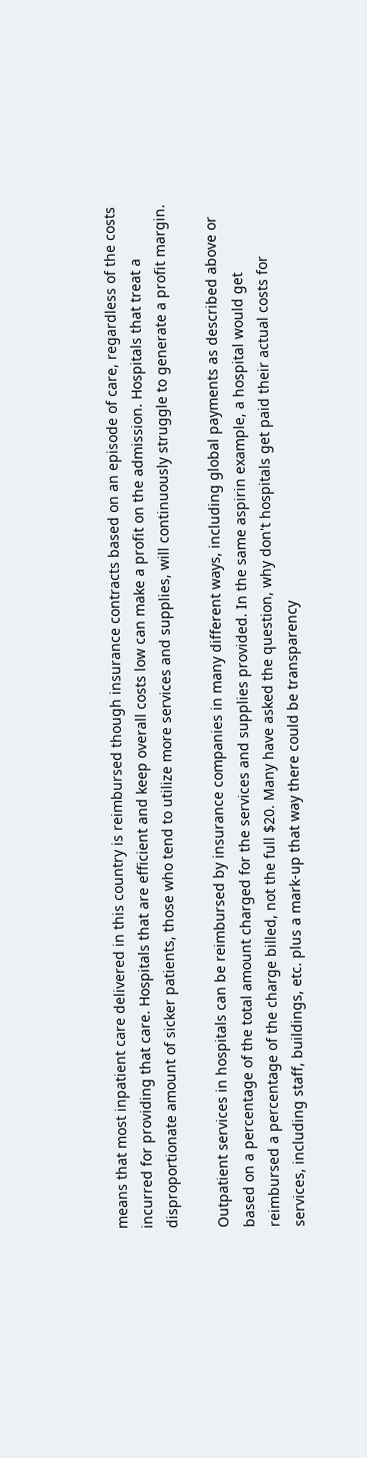means that most inpatient care delivered in this country is reimbursed though insurance contracts based on an episode of care, regardless of the costs incurred for providing that care. Hospitals that are efficient and keep overall costs low can make a profit on the admission. Hospitals that treat a disproportionate amount of sicker patients, those who tend to utilize more services and supplies, will continuously struggle to generate a profit margin.

Outpatient services in hospitals can be reimbursed by insurance companies in many different ways, including global payments as described above or based on a percentage of the total amount charged for the services and supplies provided. In the same aspirin example, a hospital would get reimbursed a percentage of the charge billed, not the full $20. Many have asked the question, why don't hospitals get paid their actual costs for services, including staff, buildings, etc. plus a mark-up that way there could be transparency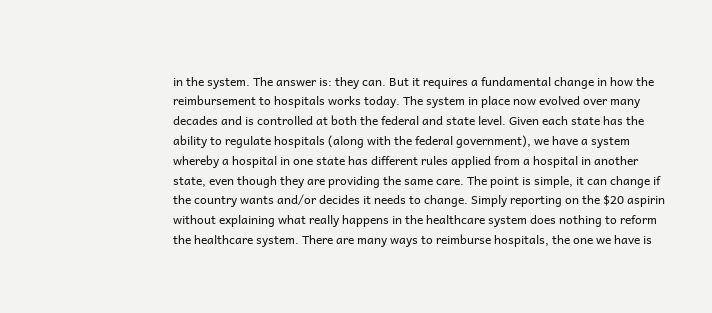in the system. The answer is: they can. But it requires a fundamental change in how the reimbursement to hospitals works today. The system in place now evolved over many decades and is controlled at both the federal and state level. Given each state has the ability to regulate hospitals (along with the federal government), we have a system whereby a hospital in one state has different rules applied from a hospital in another state, even though they are providing the same care. The point is simple, it can change if the country wants and/or decides it needs to change. Simply reporting on the $20 aspirin without explaining what really happens in the healthcare system does nothing to reform the healthcare system. There are many ways to reimburse hospitals, the one we have is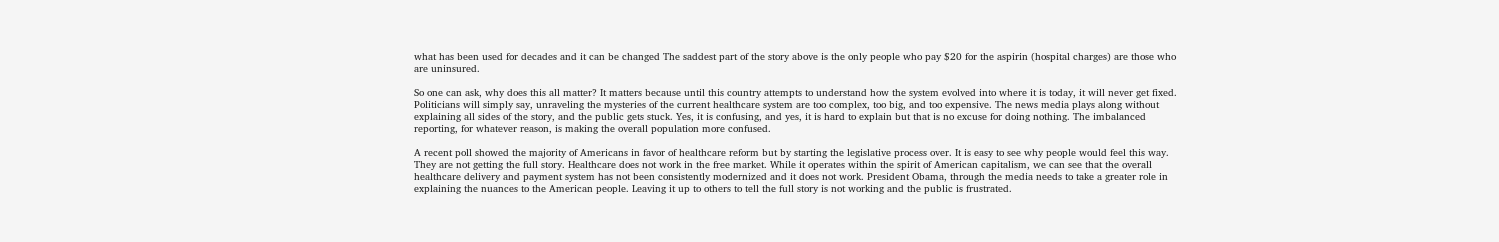what has been used for decades and it can be changed The saddest part of the story above is the only people who pay $20 for the aspirin (hospital charges) are those who are uninsured.

So one can ask, why does this all matter? It matters because until this country attempts to understand how the system evolved into where it is today, it will never get fixed. Politicians will simply say, unraveling the mysteries of the current healthcare system are too complex, too big, and too expensive. The news media plays along without explaining all sides of the story, and the public gets stuck. Yes, it is confusing, and yes, it is hard to explain but that is no excuse for doing nothing. The imbalanced reporting, for whatever reason, is making the overall population more confused.

A recent poll showed the majority of Americans in favor of healthcare reform but by starting the legislative process over. It is easy to see why people would feel this way. They are not getting the full story. Healthcare does not work in the free market. While it operates within the spirit of American capitalism, we can see that the overall healthcare delivery and payment system has not been consistently modernized and it does not work. President Obama, through the media needs to take a greater role in explaining the nuances to the American people. Leaving it up to others to tell the full story is not working and the public is frustrated.